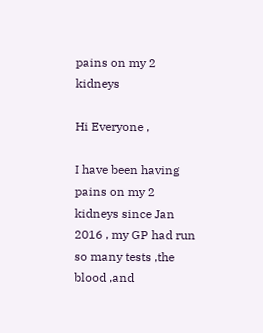pains on my 2 kidneys

Hi Everyone ,

I have been having pains on my 2 kidneys since Jan 2016 , my GP had run so many tests ,the blood ,and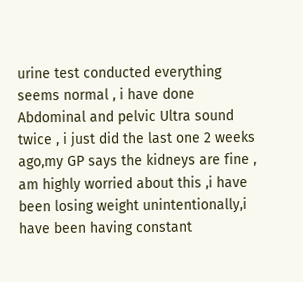urine test conducted everything seems normal , i have done Abdominal and pelvic Ultra sound twice , i just did the last one 2 weeks ago,my GP says the kidneys are fine , am highly worried about this ,i have been losing weight unintentionally,i have been having constant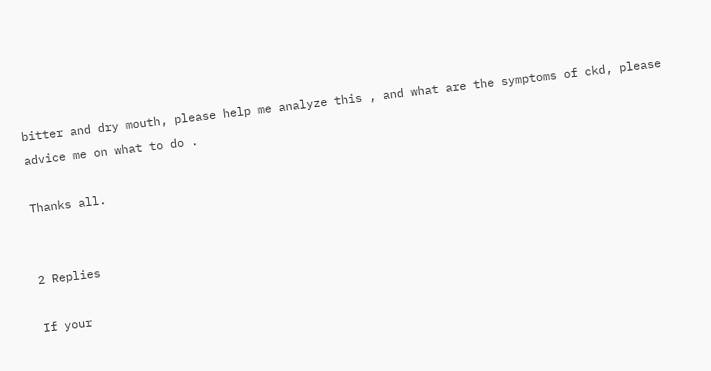bitter and dry mouth, please help me analyze this , and what are the symptoms of ckd, please advice me on what to do .

Thanks all.


2 Replies

If your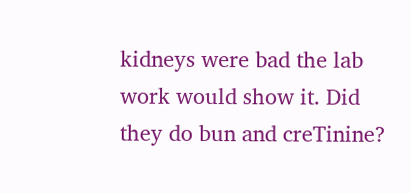kidneys were bad the lab work would show it. Did they do bun and creTinine?